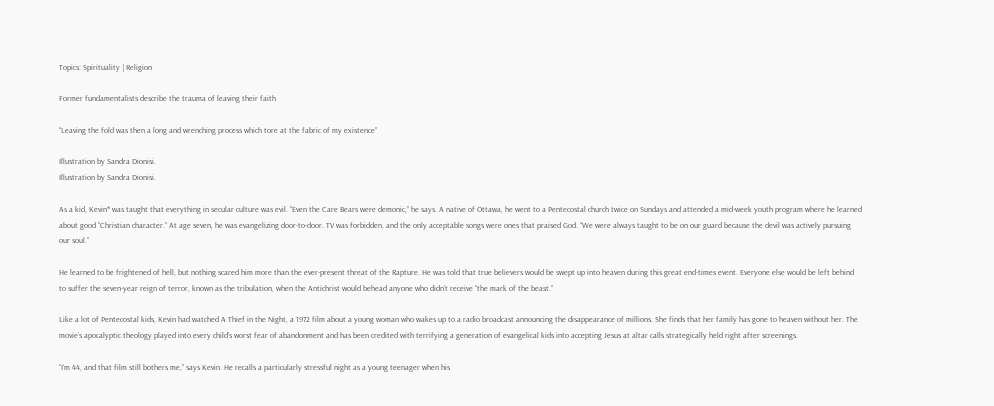Topics: Spirituality | Religion

Former fundamentalists describe the trauma of leaving their faith

“Leaving the fold was then a long and wrenching process which tore at the fabric of my existence”

Illustration by Sandra Dionisi.
Illustration by Sandra Dionisi.

As a kid, Kevin* was taught that everything in secular culture was evil. “Even the Care Bears were demonic,” he says. A native of Ottawa, he went to a Pentecostal church twice on Sundays and attended a mid-week youth program where he learned about good “Christian character.” At age seven, he was evangelizing door-to-door. TV was forbidden, and the only acceptable songs were ones that praised God. “We were always taught to be on our guard because the devil was actively pursuing our soul.”

He learned to be frightened of hell, but nothing scared him more than the ever-present threat of the Rapture. He was told that true believers would be swept up into heaven during this great end-times event. Everyone else would be left behind to suffer the seven-year reign of terror, known as the tribulation, when the Antichrist would behead anyone who didn’t receive “the mark of the beast.”

Like a lot of Pentecostal kids, Kevin had watched A Thief in the Night, a 1972 film about a young woman who wakes up to a radio broadcast announcing the disappearance of millions. She finds that her family has gone to heaven without her. The movie’s apocalyptic theology played into every child’s worst fear of abandonment and has been credited with terrifying a generation of evangelical kids into accepting Jesus at altar calls strategically held right after screenings.

“I’m 44, and that film still bothers me,” says Kevin. He recalls a particularly stressful night as a young teenager when his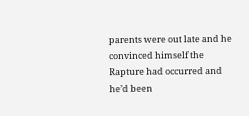parents were out late and he convinced himself the Rapture had occurred and he’d been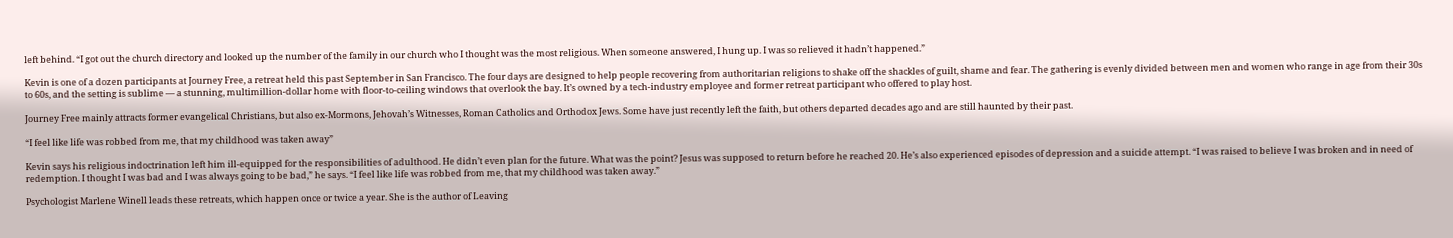left behind. “I got out the church directory and looked up the number of the family in our church who I thought was the most religious. When someone answered, I hung up. I was so relieved it hadn’t happened.”

Kevin is one of a dozen participants at Journey Free, a retreat held this past September in San Francisco. The four days are designed to help people recovering from authoritarian religions to shake off the shackles of guilt, shame and fear. The gathering is evenly divided between men and women who range in age from their 30s to 60s, and the setting is sublime — a stunning, multimillion-dollar home with floor-to-ceiling windows that overlook the bay. It’s owned by a tech-industry employee and former retreat participant who offered to play host.

Journey Free mainly attracts former evangelical Christians, but also ex-Mormons, Jehovah’s Witnesses, Roman Catholics and Orthodox Jews. Some have just recently left the faith, but others departed decades ago and are still haunted by their past.

“I feel like life was robbed from me, that my childhood was taken away”

Kevin says his religious indoctrination left him ill-equipped for the responsibilities of adulthood. He didn’t even plan for the future. What was the point? Jesus was supposed to return before he reached 20. He’s also experienced episodes of depression and a suicide attempt. “I was raised to believe I was broken and in need of redemption. I thought I was bad and I was always going to be bad,” he says. “I feel like life was robbed from me, that my childhood was taken away.”

Psychologist Marlene Winell leads these retreats, which happen once or twice a year. She is the author of Leaving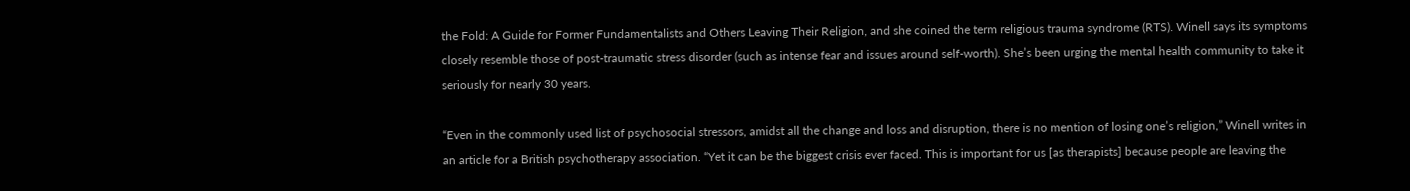the Fold: A Guide for Former Fundamentalists and Others Leaving Their Religion, and she coined the term religious trauma syndrome (RTS). Winell says its symptoms closely resemble those of post-traumatic stress disorder (such as intense fear and issues around self-worth). She’s been urging the mental health community to take it seriously for nearly 30 years.

“Even in the commonly used list of psychosocial stressors, amidst all the change and loss and disruption, there is no mention of losing one’s religion,” Winell writes in an article for a British psychotherapy association. “Yet it can be the biggest crisis ever faced. This is important for us [as therapists] because people are leaving the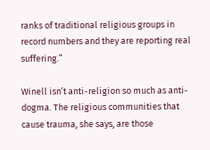ranks of traditional religious groups in record numbers and they are reporting real suffering.”

Winell isn’t anti-religion so much as anti-dogma. The religious communities that cause trauma, she says, are those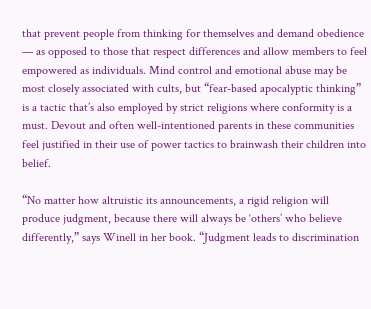that prevent people from thinking for themselves and demand obedience — as opposed to those that respect differences and allow members to feel empowered as individuals. Mind control and emotional abuse may be most closely associated with cults, but “fear-based apocalyptic thinking” is a tactic that’s also employed by strict religions where conformity is a must. Devout and often well-intentioned parents in these communities feel justified in their use of power tactics to brainwash their children into belief.

“No matter how altruistic its announcements, a rigid religion will produce judgment, because there will always be ‘others’ who believe differently,” says Winell in her book. “Judgment leads to discrimination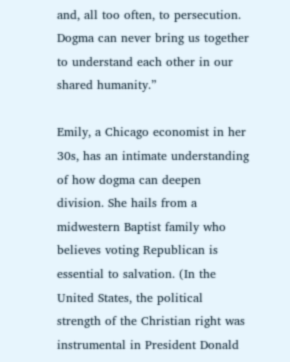and, all too often, to persecution. Dogma can never bring us together to understand each other in our shared humanity.”

Emily, a Chicago economist in her 30s, has an intimate understanding of how dogma can deepen division. She hails from a midwestern Baptist family who believes voting Republican is essential to salvation. (In the United States, the political strength of the Christian right was instrumental in President Donald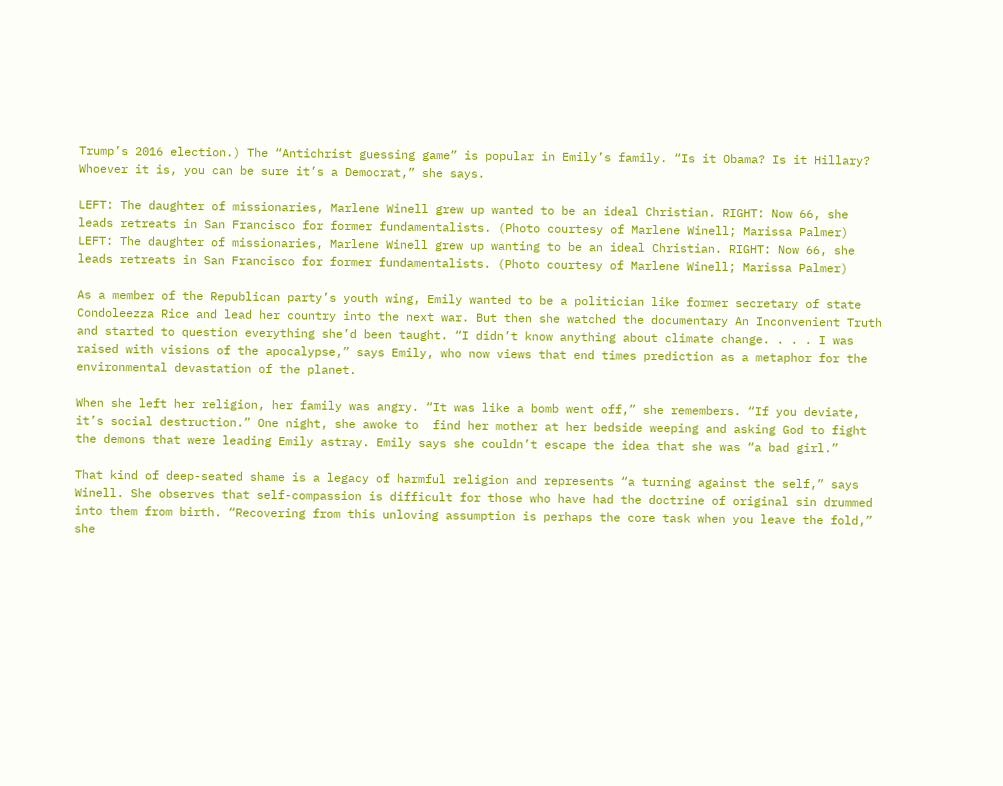Trump’s 2016 election.) The “Antichrist guessing game” is popular in Emily’s family. “Is it Obama? Is it Hillary? Whoever it is, you can be sure it’s a Democrat,” she says.

LEFT: The daughter of missionaries, Marlene Winell grew up wanted to be an ideal Christian. RIGHT: Now 66, she leads retreats in San Francisco for former fundamentalists. (Photo courtesy of Marlene Winell; Marissa Palmer)
LEFT: The daughter of missionaries, Marlene Winell grew up wanting to be an ideal Christian. RIGHT: Now 66, she leads retreats in San Francisco for former fundamentalists. (Photo courtesy of Marlene Winell; Marissa Palmer)

As a member of the Republican party’s youth wing, Emily wanted to be a politician like former secretary of state Condoleezza Rice and lead her country into the next war. But then she watched the documentary An Inconvenient Truth and started to question everything she’d been taught. “I didn’t know anything about climate change. . . . I was raised with visions of the apocalypse,” says Emily, who now views that end times prediction as a metaphor for the environmental devastation of the planet.

When she left her religion, her family was angry. “It was like a bomb went off,” she remembers. “If you deviate, it’s social destruction.” One night, she awoke to  find her mother at her bedside weeping and asking God to fight the demons that were leading Emily astray. Emily says she couldn’t escape the idea that she was “a bad girl.”

That kind of deep-seated shame is a legacy of harmful religion and represents “a turning against the self,” says Winell. She observes that self-compassion is difficult for those who have had the doctrine of original sin drummed into them from birth. “Recovering from this unloving assumption is perhaps the core task when you leave the fold,” she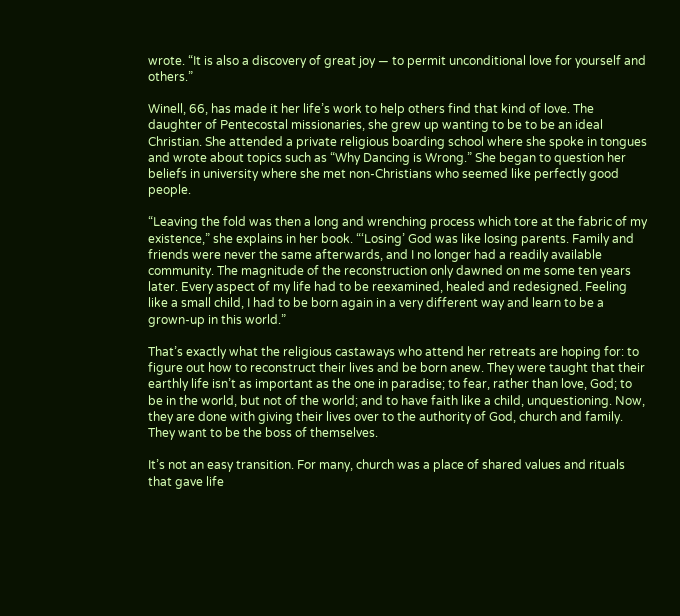wrote. “It is also a discovery of great joy — to permit unconditional love for yourself and others.”

Winell, 66, has made it her life’s work to help others find that kind of love. The daughter of Pentecostal missionaries, she grew up wanting to be to be an ideal Christian. She attended a private religious boarding school where she spoke in tongues and wrote about topics such as “Why Dancing is Wrong.” She began to question her beliefs in university where she met non-Christians who seemed like perfectly good people.

“Leaving the fold was then a long and wrenching process which tore at the fabric of my existence,” she explains in her book. “‘Losing’ God was like losing parents. Family and friends were never the same afterwards, and I no longer had a readily available community. The magnitude of the reconstruction only dawned on me some ten years later. Every aspect of my life had to be reexamined, healed and redesigned. Feeling like a small child, I had to be born again in a very different way and learn to be a grown-up in this world.”

That’s exactly what the religious castaways who attend her retreats are hoping for: to figure out how to reconstruct their lives and be born anew. They were taught that their earthly life isn’t as important as the one in paradise; to fear, rather than love, God; to be in the world, but not of the world; and to have faith like a child, unquestioning. Now, they are done with giving their lives over to the authority of God, church and family. They want to be the boss of themselves.

It’s not an easy transition. For many, church was a place of shared values and rituals that gave life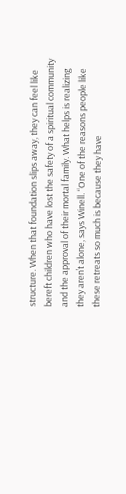structure. When that foundation slips away, they can feel like bereft children who have lost the safety of a spiritual community and the approval of their mortal family. What helps is realizing they aren’t alone, says Winell. “One of the reasons people like these retreats so much is because they have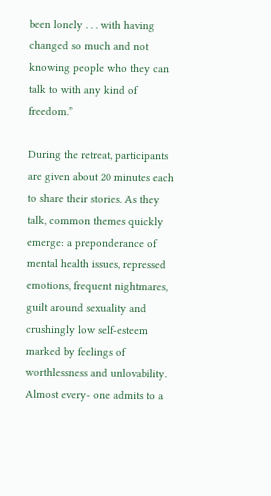been lonely . . . with having changed so much and not knowing people who they can talk to with any kind of freedom.”

During the retreat, participants are given about 20 minutes each to share their stories. As they talk, common themes quickly emerge: a preponderance of mental health issues, repressed emotions, frequent nightmares, guilt around sexuality and crushingly low self-esteem marked by feelings of worthlessness and unlovability. Almost every- one admits to a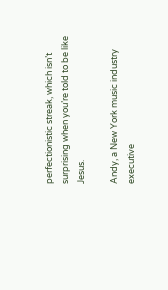perfectionistic streak, which isn’t surprising when you’re told to be like Jesus.

Andy, a New York music industry executive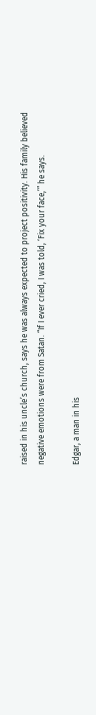raised in his uncle’s church, says he was always expected to project positivity. His family believed negative emotions were from Satan. “If I ever cried, I was told, ‘Fix your face,’” he says.

Edgar, a man in his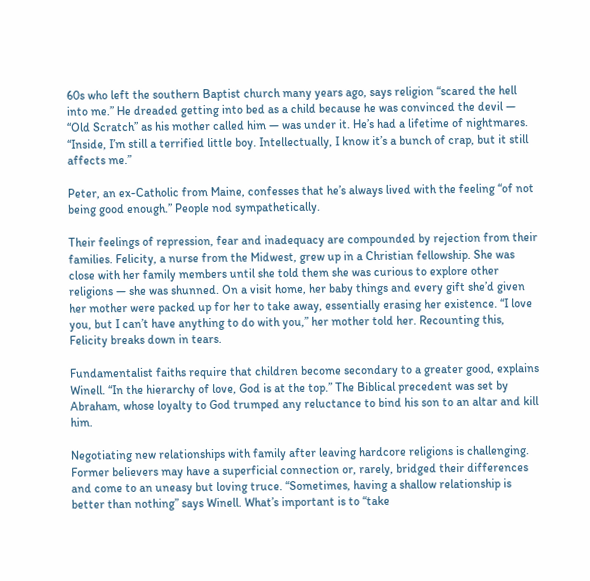60s who left the southern Baptist church many years ago, says religion “scared the hell into me.” He dreaded getting into bed as a child because he was convinced the devil — “Old Scratch” as his mother called him — was under it. He’s had a lifetime of nightmares. “Inside, I’m still a terrified little boy. Intellectually, I know it’s a bunch of crap, but it still affects me.”

Peter, an ex-Catholic from Maine, confesses that he’s always lived with the feeling “of not being good enough.” People nod sympathetically.

Their feelings of repression, fear and inadequacy are compounded by rejection from their families. Felicity, a nurse from the Midwest, grew up in a Christian fellowship. She was close with her family members until she told them she was curious to explore other religions — she was shunned. On a visit home, her baby things and every gift she’d given her mother were packed up for her to take away, essentially erasing her existence. “I love you, but I can’t have anything to do with you,” her mother told her. Recounting this, Felicity breaks down in tears.

Fundamentalist faiths require that children become secondary to a greater good, explains Winell. “In the hierarchy of love, God is at the top.” The Biblical precedent was set by Abraham, whose loyalty to God trumped any reluctance to bind his son to an altar and kill him.

Negotiating new relationships with family after leaving hardcore religions is challenging. Former believers may have a superficial connection or, rarely, bridged their differences and come to an uneasy but loving truce. “Sometimes, having a shallow relationship is better than nothing” says Winell. What’s important is to “take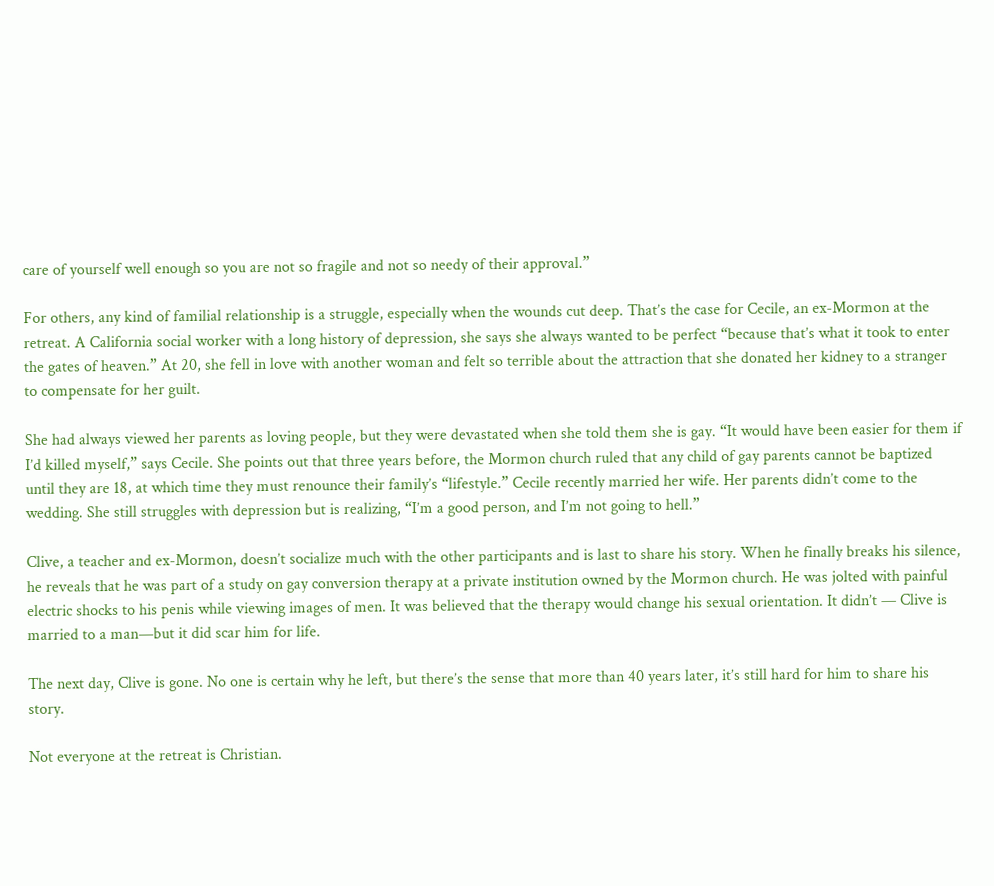care of yourself well enough so you are not so fragile and not so needy of their approval.”

For others, any kind of familial relationship is a struggle, especially when the wounds cut deep. That’s the case for Cecile, an ex-Mormon at the retreat. A California social worker with a long history of depression, she says she always wanted to be perfect “because that’s what it took to enter the gates of heaven.” At 20, she fell in love with another woman and felt so terrible about the attraction that she donated her kidney to a stranger to compensate for her guilt.

She had always viewed her parents as loving people, but they were devastated when she told them she is gay. “It would have been easier for them if I’d killed myself,” says Cecile. She points out that three years before, the Mormon church ruled that any child of gay parents cannot be baptized until they are 18, at which time they must renounce their family’s “lifestyle.” Cecile recently married her wife. Her parents didn’t come to the wedding. She still struggles with depression but is realizing, “I’m a good person, and I’m not going to hell.”

Clive, a teacher and ex-Mormon, doesn’t socialize much with the other participants and is last to share his story. When he finally breaks his silence, he reveals that he was part of a study on gay conversion therapy at a private institution owned by the Mormon church. He was jolted with painful electric shocks to his penis while viewing images of men. It was believed that the therapy would change his sexual orientation. It didn’t — Clive is married to a man—but it did scar him for life.

The next day, Clive is gone. No one is certain why he left, but there’s the sense that more than 40 years later, it’s still hard for him to share his story.

Not everyone at the retreat is Christian.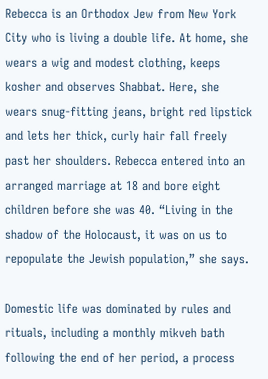Rebecca is an Orthodox Jew from New York City who is living a double life. At home, she wears a wig and modest clothing, keeps kosher and observes Shabbat. Here, she wears snug-fitting jeans, bright red lipstick and lets her thick, curly hair fall freely past her shoulders. Rebecca entered into an arranged marriage at 18 and bore eight children before she was 40. “Living in the shadow of the Holocaust, it was on us to repopulate the Jewish population,” she says.

Domestic life was dominated by rules and rituals, including a monthly mikveh bath following the end of her period, a process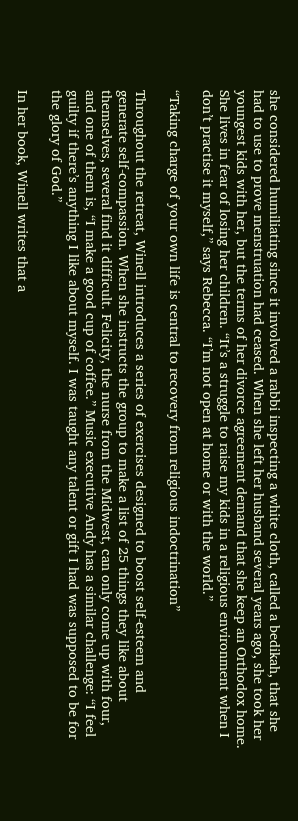she considered humiliating since it involved a rabbi inspecting a white cloth, called a bedikah, that she had to use to prove menstruation had ceased. When she left her husband several years ago, she took her youngest kids with her, but the terms of her divorce agreement demand that she keep an Orthodox home. She lives in fear of losing her children. “It’s a struggle to raise my kids in a religious environment when I don’t practise it myself,” says Rebecca. “I’m not open at home or with the world.”

“Taking charge of your own life is central to recovery from religious indoctrination”

Throughout the retreat, Winell introduces a series of exercises designed to boost self-esteem and generate self-compassion. When she instructs the group to make a list of 25 things they like about themselves, several find it difficult. Felicity, the nurse from the Midwest, can only come up with four, and one of them is, “I make a good cup of coffee.” Music executive Andy has a similar challenge: “I feel guilty if there’s anything I like about myself. I was taught any talent or gift I had was supposed to be for the glory of God.”

In her book, Winell writes that a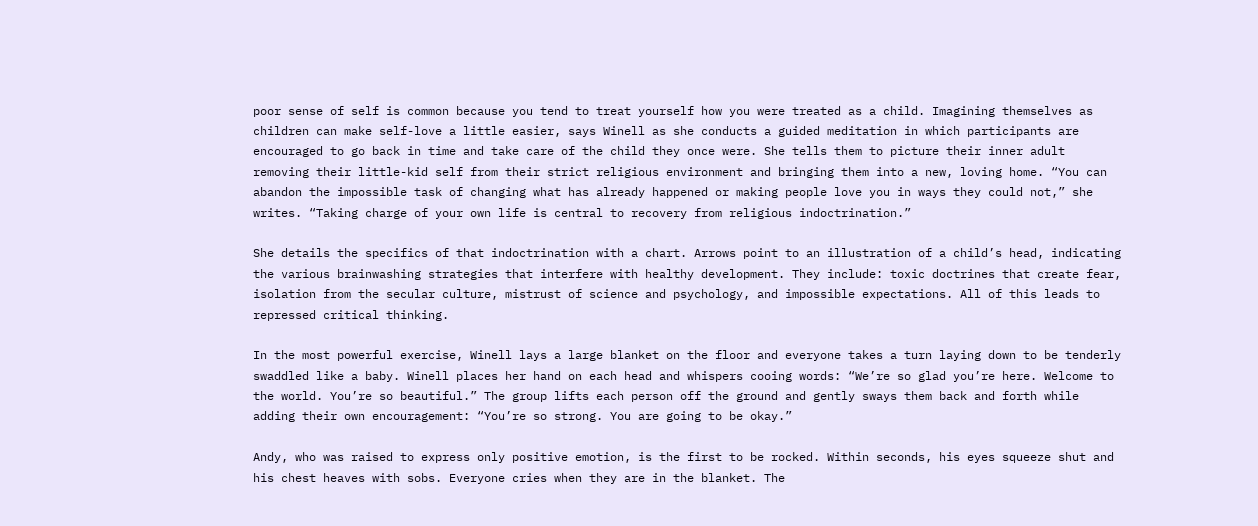poor sense of self is common because you tend to treat yourself how you were treated as a child. Imagining themselves as children can make self-love a little easier, says Winell as she conducts a guided meditation in which participants are encouraged to go back in time and take care of the child they once were. She tells them to picture their inner adult removing their little-kid self from their strict religious environment and bringing them into a new, loving home. “You can abandon the impossible task of changing what has already happened or making people love you in ways they could not,” she writes. “Taking charge of your own life is central to recovery from religious indoctrination.”

She details the specifics of that indoctrination with a chart. Arrows point to an illustration of a child’s head, indicating the various brainwashing strategies that interfere with healthy development. They include: toxic doctrines that create fear, isolation from the secular culture, mistrust of science and psychology, and impossible expectations. All of this leads to repressed critical thinking.

In the most powerful exercise, Winell lays a large blanket on the floor and everyone takes a turn laying down to be tenderly swaddled like a baby. Winell places her hand on each head and whispers cooing words: “We’re so glad you’re here. Welcome to the world. You’re so beautiful.” The group lifts each person off the ground and gently sways them back and forth while adding their own encouragement: “You’re so strong. You are going to be okay.”

Andy, who was raised to express only positive emotion, is the first to be rocked. Within seconds, his eyes squeeze shut and his chest heaves with sobs. Everyone cries when they are in the blanket. The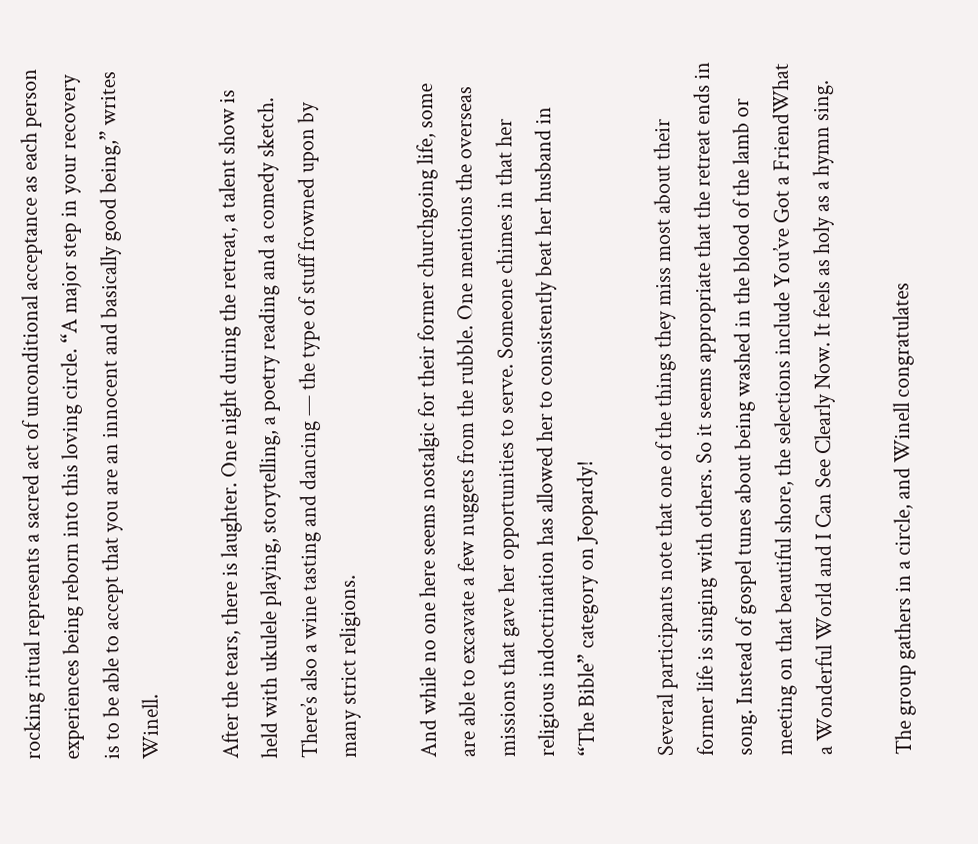rocking ritual represents a sacred act of unconditional acceptance as each person experiences being reborn into this loving circle. “A major step in your recovery is to be able to accept that you are an innocent and basically good being,” writes Winell.

After the tears, there is laughter. One night during the retreat, a talent show is held with ukulele playing, storytelling, a poetry reading and a comedy sketch. There’s also a wine tasting and dancing — the type of stuff frowned upon by many strict religions.

And while no one here seems nostalgic for their former churchgoing life, some are able to excavate a few nuggets from the rubble. One mentions the overseas missions that gave her opportunities to serve. Someone chimes in that her religious indoctrination has allowed her to consistently beat her husband in “The Bible” category on Jeopardy!

Several participants note that one of the things they miss most about their former life is singing with others. So it seems appropriate that the retreat ends in song. Instead of gospel tunes about being washed in the blood of the lamb or meeting on that beautiful shore, the selections include You’ve Got a FriendWhat a Wonderful World and I Can See Clearly Now. It feels as holy as a hymn sing.

The group gathers in a circle, and Winell congratulates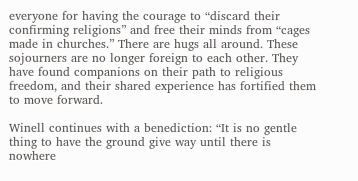everyone for having the courage to “discard their confirming religions” and free their minds from “cages made in churches.” There are hugs all around. These sojourners are no longer foreign to each other. They have found companions on their path to religious freedom, and their shared experience has fortified them to move forward.

Winell continues with a benediction: “It is no gentle thing to have the ground give way until there is nowhere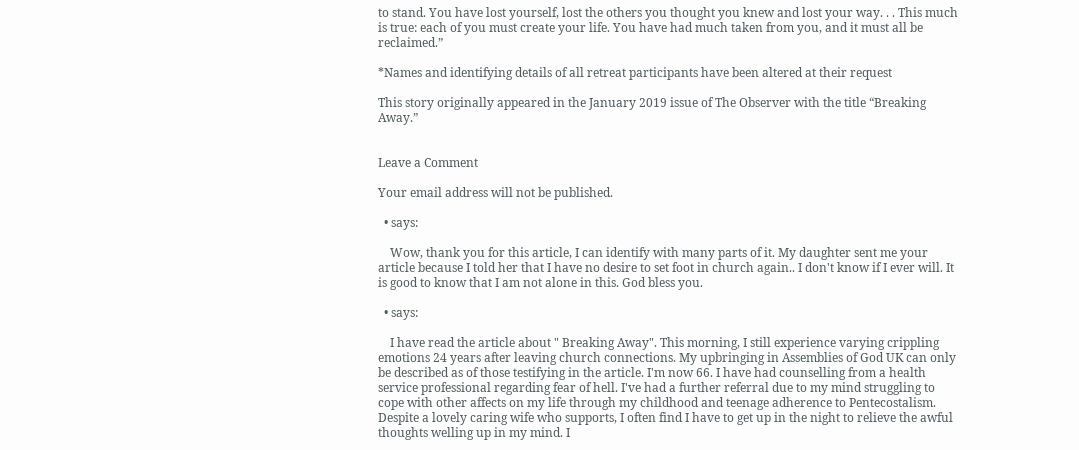to stand. You have lost yourself, lost the others you thought you knew and lost your way. . . This much is true: each of you must create your life. You have had much taken from you, and it must all be reclaimed.”

*Names and identifying details of all retreat participants have been altered at their request

This story originally appeared in the January 2019 issue of The Observer with the title “Breaking Away.”


Leave a Comment

Your email address will not be published.

  • says:

    Wow, thank you for this article, I can identify with many parts of it. My daughter sent me your article because I told her that I have no desire to set foot in church again.. I don't know if I ever will. It is good to know that I am not alone in this. God bless you.

  • says:

    I have read the article about " Breaking Away". This morning, I still experience varying crippling emotions 24 years after leaving church connections. My upbringing in Assemblies of God UK can only be described as of those testifying in the article. I'm now 66. I have had counselling from a health service professional regarding fear of hell. I've had a further referral due to my mind struggling to cope with other affects on my life through my childhood and teenage adherence to Pentecostalism. Despite a lovely caring wife who supports, I often find I have to get up in the night to relieve the awful thoughts welling up in my mind. I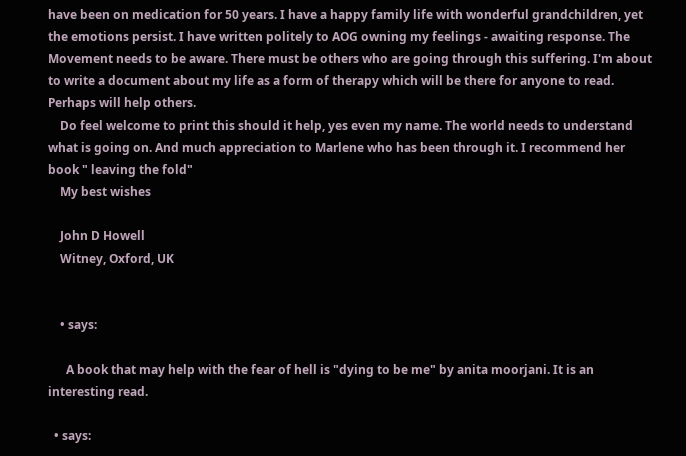have been on medication for 50 years. I have a happy family life with wonderful grandchildren, yet the emotions persist. I have written politely to AOG owning my feelings - awaiting response. The Movement needs to be aware. There must be others who are going through this suffering. I'm about to write a document about my life as a form of therapy which will be there for anyone to read. Perhaps will help others.
    Do feel welcome to print this should it help, yes even my name. The world needs to understand what is going on. And much appreciation to Marlene who has been through it. I recommend her book " leaving the fold"
    My best wishes

    John D Howell
    Witney, Oxford, UK


    • says:

      A book that may help with the fear of hell is "dying to be me" by anita moorjani. It is an interesting read.

  • says: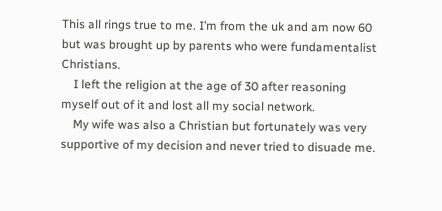This all rings true to me. I’m from the uk and am now 60 but was brought up by parents who were fundamentalist Christians.
    I left the religion at the age of 30 after reasoning myself out of it and lost all my social network.
    My wife was also a Christian but fortunately was very supportive of my decision and never tried to disuade me.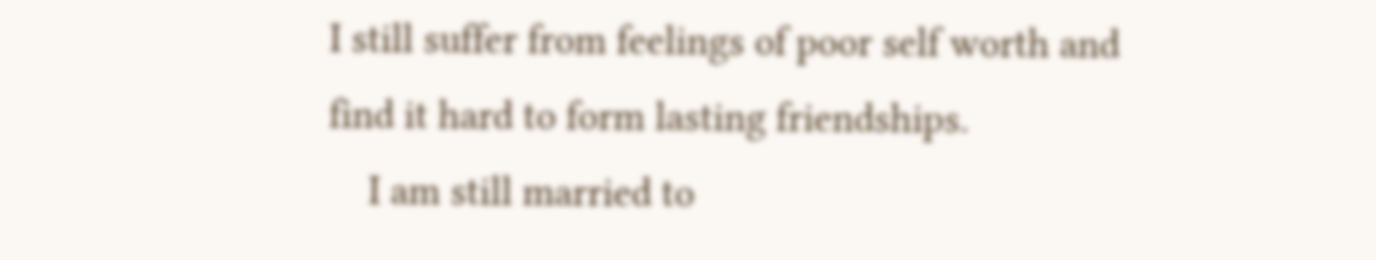I still suffer from feelings of poor self worth and find it hard to form lasting friendships.
    I am still married to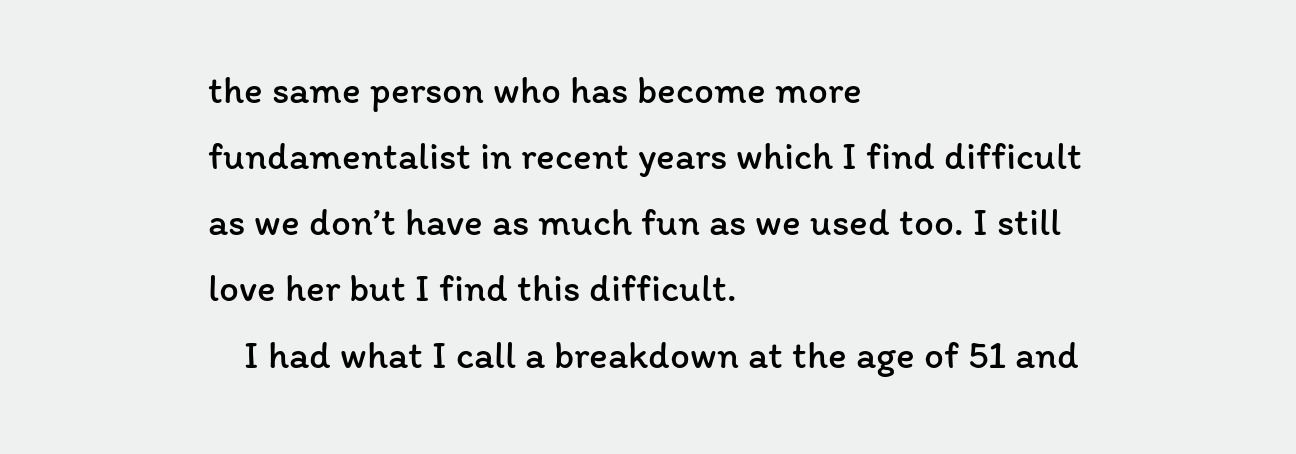the same person who has become more fundamentalist in recent years which I find difficult as we don’t have as much fun as we used too. I still love her but I find this difficult.
    I had what I call a breakdown at the age of 51 and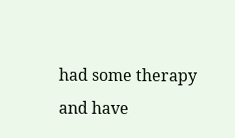had some therapy and have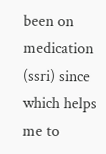been on medication (ssri) since which helps me to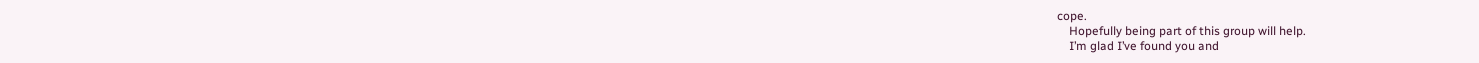cope.
    Hopefully being part of this group will help.
    I’m glad I’ve found you and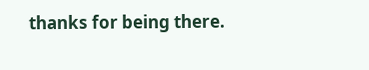thanks for being there.